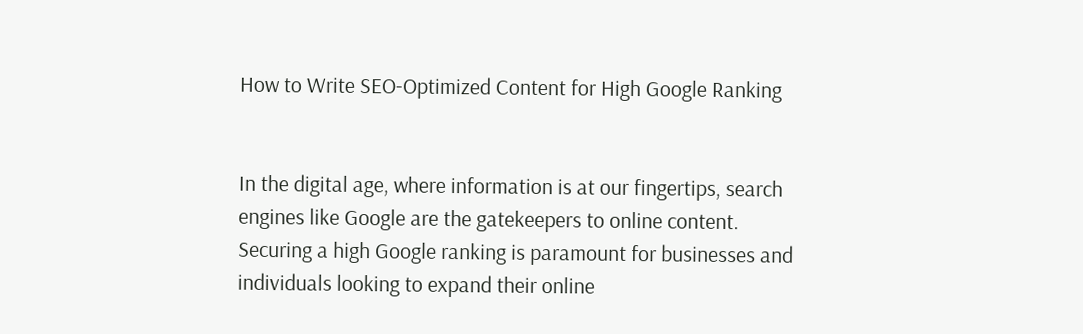How to Write SEO-Optimized Content for High Google Ranking


In the digital age, where information is at our fingertips, search engines like Google are the gatekeepers to online content. Securing a high Google ranking is paramount for businesses and individuals looking to expand their online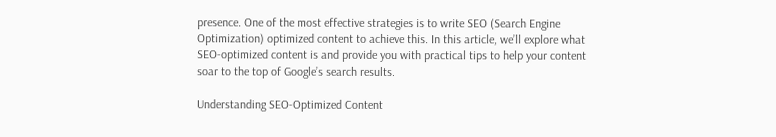presence. One of the most effective strategies is to write SEO (Search Engine Optimization) optimized content to achieve this. In this article, we’ll explore what SEO-optimized content is and provide you with practical tips to help your content soar to the top of Google’s search results.

Understanding SEO-Optimized Content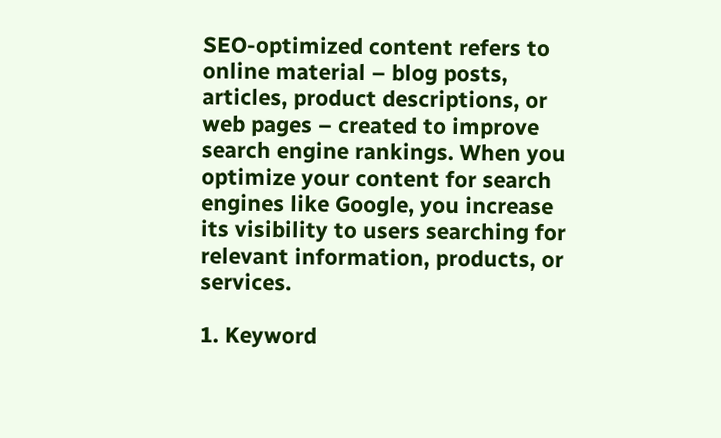SEO-optimized content refers to online material – blog posts, articles, product descriptions, or web pages – created to improve search engine rankings. When you optimize your content for search engines like Google, you increase its visibility to users searching for relevant information, products, or services.

1. Keyword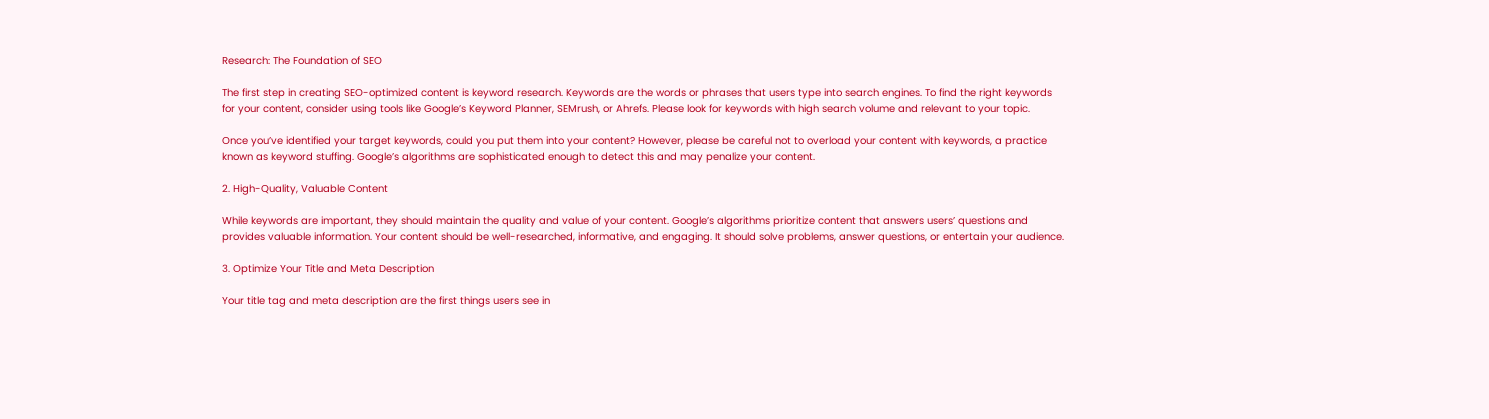Research: The Foundation of SEO

The first step in creating SEO-optimized content is keyword research. Keywords are the words or phrases that users type into search engines. To find the right keywords for your content, consider using tools like Google’s Keyword Planner, SEMrush, or Ahrefs. Please look for keywords with high search volume and relevant to your topic.

Once you’ve identified your target keywords, could you put them into your content? However, please be careful not to overload your content with keywords, a practice known as keyword stuffing. Google’s algorithms are sophisticated enough to detect this and may penalize your content.

2. High-Quality, Valuable Content

While keywords are important, they should maintain the quality and value of your content. Google’s algorithms prioritize content that answers users’ questions and provides valuable information. Your content should be well-researched, informative, and engaging. It should solve problems, answer questions, or entertain your audience.

3. Optimize Your Title and Meta Description

Your title tag and meta description are the first things users see in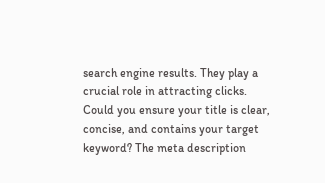search engine results. They play a crucial role in attracting clicks. Could you ensure your title is clear, concise, and contains your target keyword? The meta description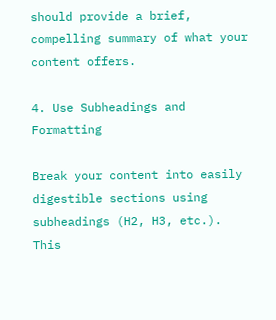should provide a brief, compelling summary of what your content offers.

4. Use Subheadings and Formatting

Break your content into easily digestible sections using subheadings (H2, H3, etc.). This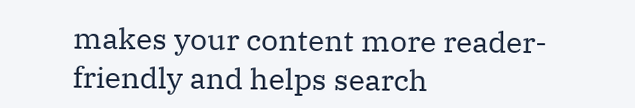makes your content more reader-friendly and helps search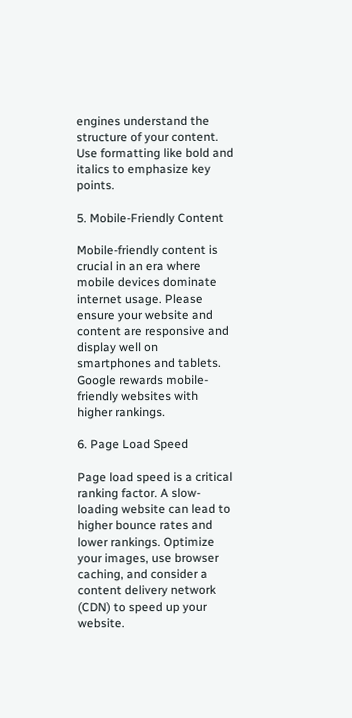engines understand the structure of your content. Use formatting like bold and italics to emphasize key points.

5. Mobile-Friendly Content

Mobile-friendly content is crucial in an era where mobile devices dominate internet usage. Please ensure your website and content are responsive and display well on smartphones and tablets. Google rewards mobile-friendly websites with higher rankings.

6. Page Load Speed

Page load speed is a critical ranking factor. A slow-loading website can lead to higher bounce rates and lower rankings. Optimize your images, use browser caching, and consider a content delivery network (CDN) to speed up your website.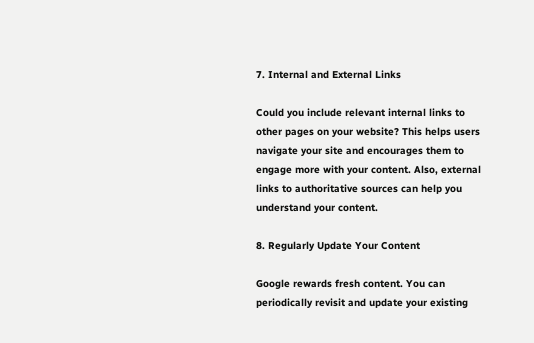7. Internal and External Links

Could you include relevant internal links to other pages on your website? This helps users navigate your site and encourages them to engage more with your content. Also, external links to authoritative sources can help you understand your content.

8. Regularly Update Your Content

Google rewards fresh content. You can periodically revisit and update your existing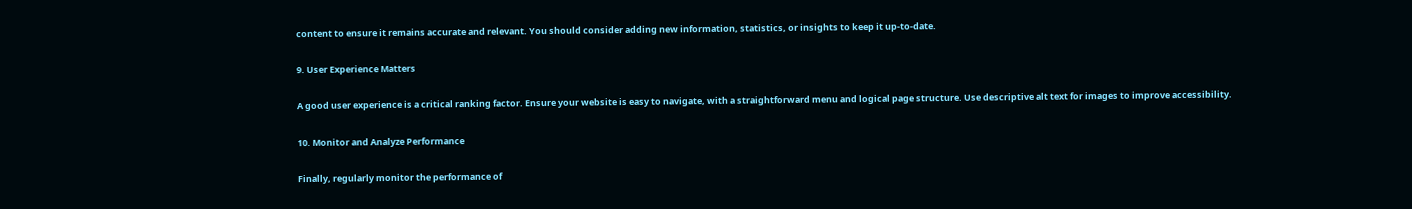content to ensure it remains accurate and relevant. You should consider adding new information, statistics, or insights to keep it up-to-date.

9. User Experience Matters

A good user experience is a critical ranking factor. Ensure your website is easy to navigate, with a straightforward menu and logical page structure. Use descriptive alt text for images to improve accessibility.

10. Monitor and Analyze Performance

Finally, regularly monitor the performance of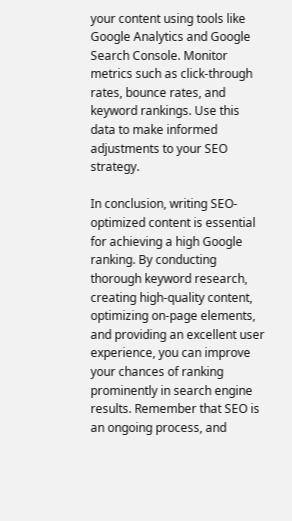your content using tools like Google Analytics and Google Search Console. Monitor metrics such as click-through rates, bounce rates, and keyword rankings. Use this data to make informed adjustments to your SEO strategy.

In conclusion, writing SEO-optimized content is essential for achieving a high Google ranking. By conducting thorough keyword research, creating high-quality content, optimizing on-page elements, and providing an excellent user experience, you can improve your chances of ranking prominently in search engine results. Remember that SEO is an ongoing process, and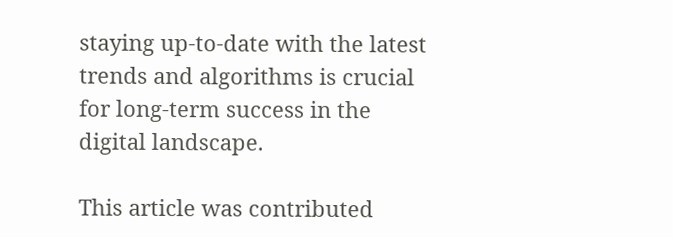staying up-to-date with the latest trends and algorithms is crucial for long-term success in the digital landscape.

This article was contributed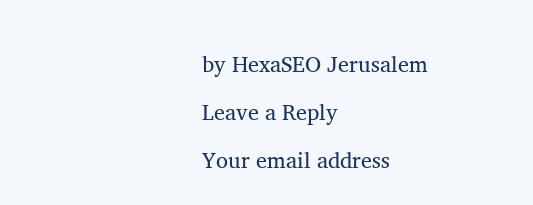by HexaSEO Jerusalem

Leave a Reply

Your email address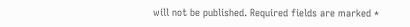will not be published. Required fields are marked *